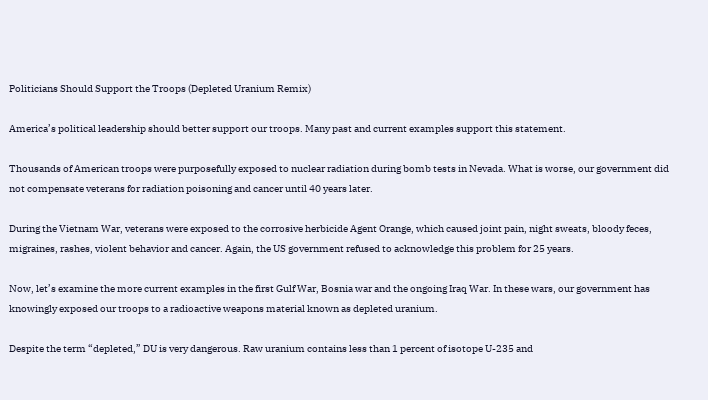Politicians Should Support the Troops (Depleted Uranium Remix)

America’s political leadership should better support our troops. Many past and current examples support this statement.

Thousands of American troops were purposefully exposed to nuclear radiation during bomb tests in Nevada. What is worse, our government did not compensate veterans for radiation poisoning and cancer until 40 years later.

During the Vietnam War, veterans were exposed to the corrosive herbicide Agent Orange, which caused joint pain, night sweats, bloody feces, migraines, rashes, violent behavior and cancer. Again, the US government refused to acknowledge this problem for 25 years.

Now, let’s examine the more current examples in the first Gulf War, Bosnia war and the ongoing Iraq War. In these wars, our government has knowingly exposed our troops to a radioactive weapons material known as depleted uranium.

Despite the term “depleted,” DU is very dangerous. Raw uranium contains less than 1 percent of isotope U-235 and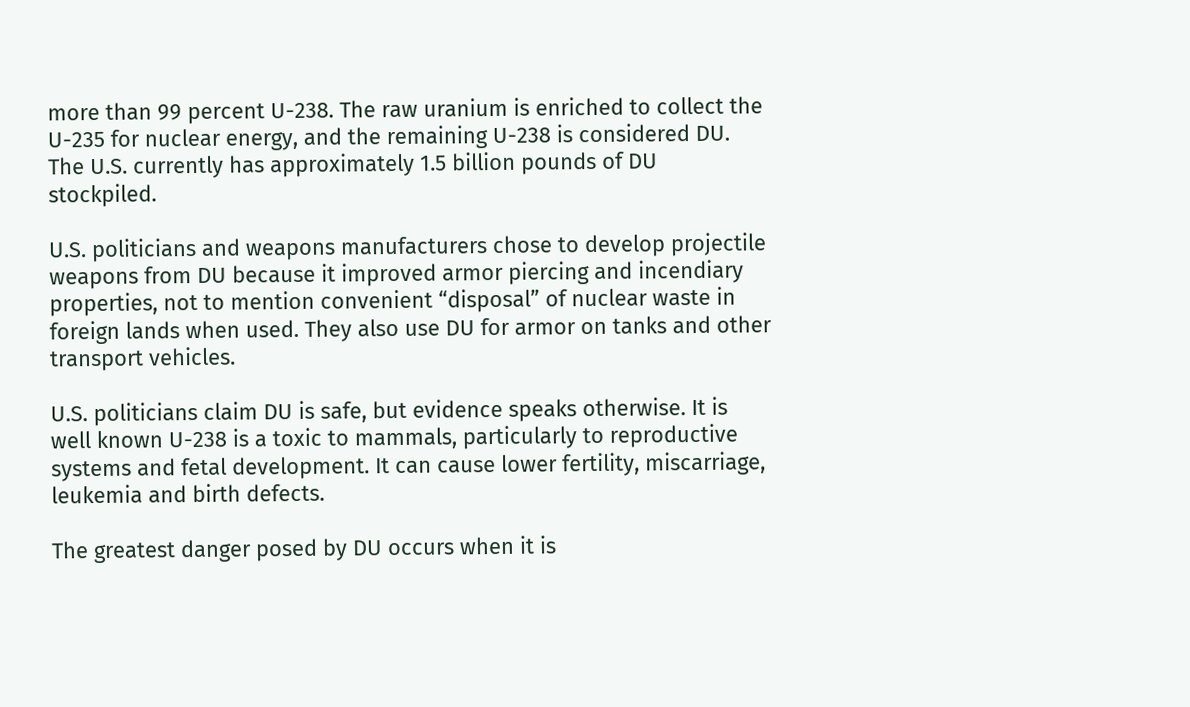more than 99 percent U-238. The raw uranium is enriched to collect the U-235 for nuclear energy, and the remaining U-238 is considered DU. The U.S. currently has approximately 1.5 billion pounds of DU stockpiled.

U.S. politicians and weapons manufacturers chose to develop projectile weapons from DU because it improved armor piercing and incendiary properties, not to mention convenient “disposal” of nuclear waste in foreign lands when used. They also use DU for armor on tanks and other transport vehicles.

U.S. politicians claim DU is safe, but evidence speaks otherwise. It is well known U-238 is a toxic to mammals, particularly to reproductive systems and fetal development. It can cause lower fertility, miscarriage, leukemia and birth defects.

The greatest danger posed by DU occurs when it is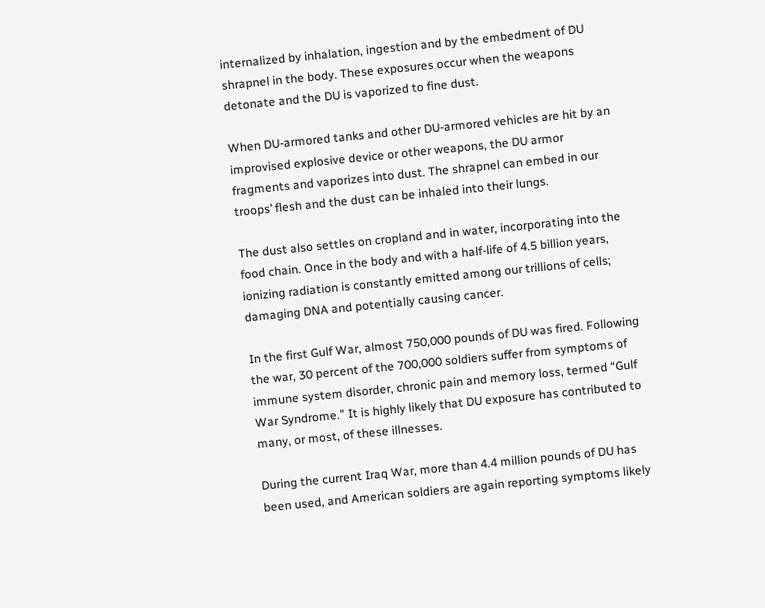internalized by inhalation, ingestion and by the embedment of DU shrapnel in the body. These exposures occur when the weapons detonate and the DU is vaporized to fine dust.

When DU-armored tanks and other DU-armored vehicles are hit by an improvised explosive device or other weapons, the DU armor fragments and vaporizes into dust. The shrapnel can embed in our troops’ flesh and the dust can be inhaled into their lungs.

The dust also settles on cropland and in water, incorporating into the food chain. Once in the body and with a half-life of 4.5 billion years, ionizing radiation is constantly emitted among our trillions of cells; damaging DNA and potentially causing cancer.

In the first Gulf War, almost 750,000 pounds of DU was fired. Following the war, 30 percent of the 700,000 soldiers suffer from symptoms of immune system disorder, chronic pain and memory loss, termed “Gulf War Syndrome.” It is highly likely that DU exposure has contributed to many, or most, of these illnesses.

During the current Iraq War, more than 4.4 million pounds of DU has been used, and American soldiers are again reporting symptoms likely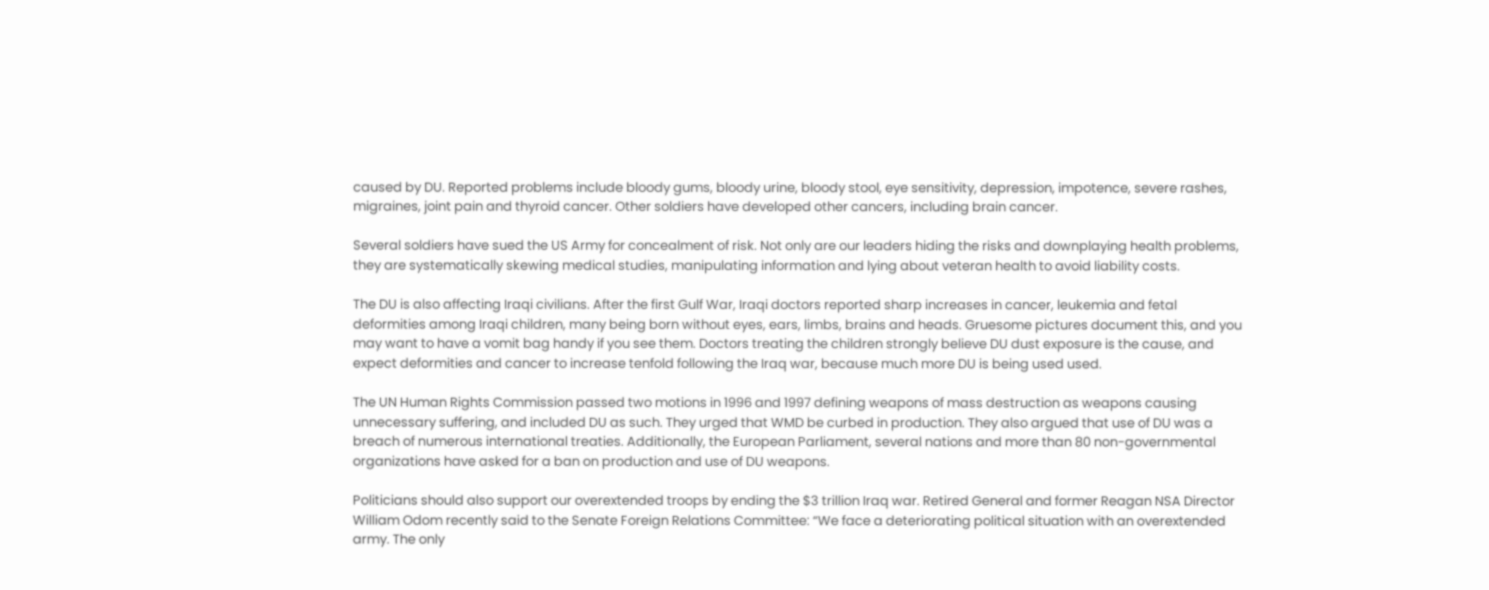caused by DU. Reported problems include bloody gums, bloody urine, bloody stool, eye sensitivity, depression, impotence, severe rashes, migraines, joint pain and thyroid cancer. Other soldiers have developed other cancers, including brain cancer.

Several soldiers have sued the US Army for concealment of risk. Not only are our leaders hiding the risks and downplaying health problems, they are systematically skewing medical studies, manipulating information and lying about veteran health to avoid liability costs.

The DU is also affecting Iraqi civilians. After the first Gulf War, Iraqi doctors reported sharp increases in cancer, leukemia and fetal deformities among Iraqi children, many being born without eyes, ears, limbs, brains and heads. Gruesome pictures document this, and you may want to have a vomit bag handy if you see them. Doctors treating the children strongly believe DU dust exposure is the cause, and expect deformities and cancer to increase tenfold following the Iraq war, because much more DU is being used used.

The UN Human Rights Commission passed two motions in 1996 and 1997 defining weapons of mass destruction as weapons causing unnecessary suffering, and included DU as such. They urged that WMD be curbed in production. They also argued that use of DU was a breach of numerous international treaties. Additionally, the European Parliament, several nations and more than 80 non-governmental organizations have asked for a ban on production and use of DU weapons.

Politicians should also support our overextended troops by ending the $3 trillion Iraq war. Retired General and former Reagan NSA Director William Odom recently said to the Senate Foreign Relations Committee: “We face a deteriorating political situation with an overextended army. The only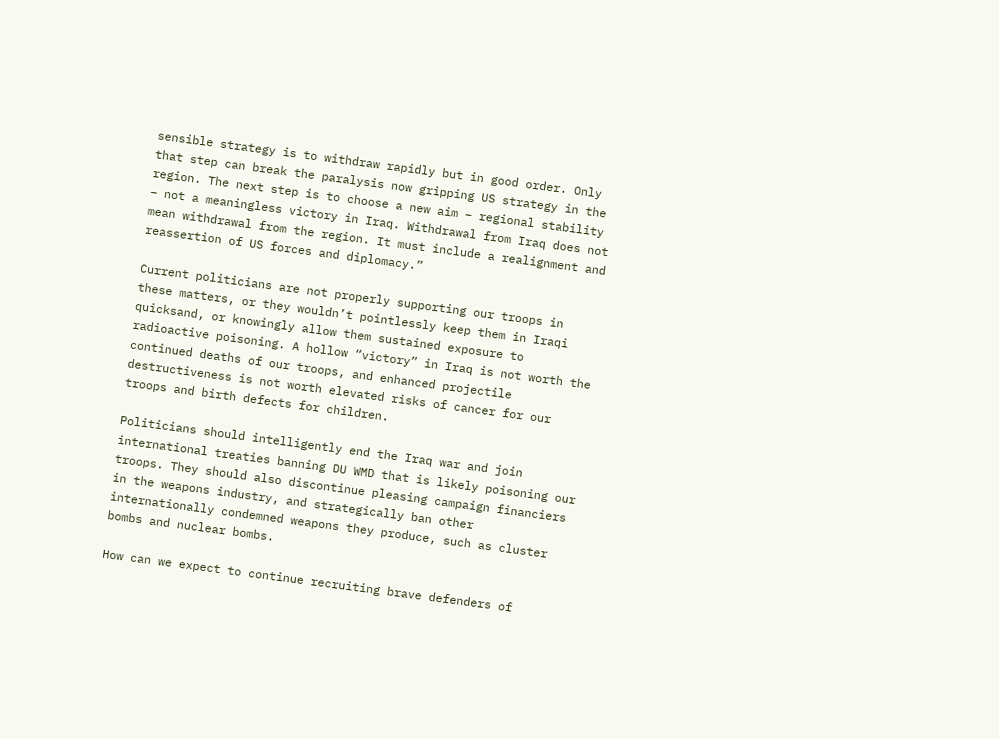sensible strategy is to withdraw rapidly but in good order. Only that step can break the paralysis now gripping US strategy in the region. The next step is to choose a new aim – regional stability – not a meaningless victory in Iraq. Withdrawal from Iraq does not mean withdrawal from the region. It must include a realignment and reassertion of US forces and diplomacy.”

Current politicians are not properly supporting our troops in these matters, or they wouldn’t pointlessly keep them in Iraqi quicksand, or knowingly allow them sustained exposure to radioactive poisoning. A hollow “victory” in Iraq is not worth the continued deaths of our troops, and enhanced projectile destructiveness is not worth elevated risks of cancer for our troops and birth defects for children.

Politicians should intelligently end the Iraq war and join international treaties banning DU WMD that is likely poisoning our troops. They should also discontinue pleasing campaign financiers in the weapons industry, and strategically ban other internationally condemned weapons they produce, such as cluster bombs and nuclear bombs.

How can we expect to continue recruiting brave defenders of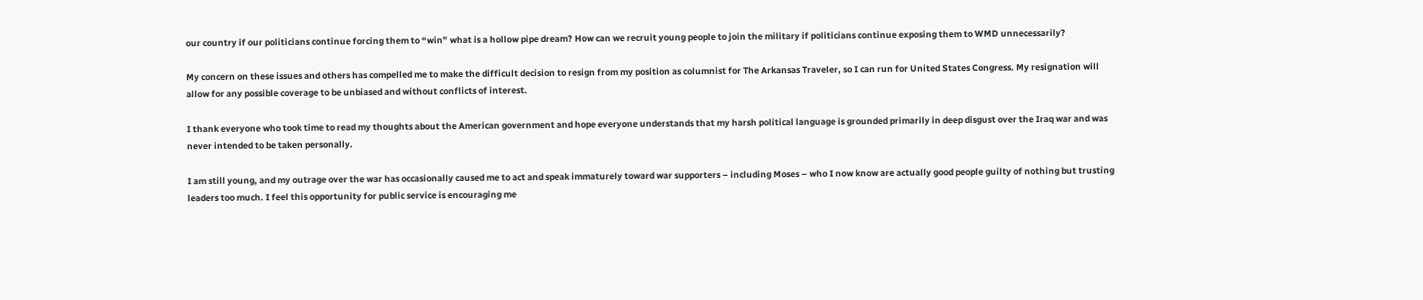our country if our politicians continue forcing them to “win” what is a hollow pipe dream? How can we recruit young people to join the military if politicians continue exposing them to WMD unnecessarily?

My concern on these issues and others has compelled me to make the difficult decision to resign from my position as columnist for The Arkansas Traveler, so I can run for United States Congress. My resignation will allow for any possible coverage to be unbiased and without conflicts of interest.

I thank everyone who took time to read my thoughts about the American government and hope everyone understands that my harsh political language is grounded primarily in deep disgust over the Iraq war and was never intended to be taken personally.

I am still young, and my outrage over the war has occasionally caused me to act and speak immaturely toward war supporters – including Moses – who I now know are actually good people guilty of nothing but trusting leaders too much. I feel this opportunity for public service is encouraging me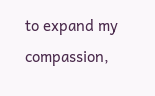to expand my compassion,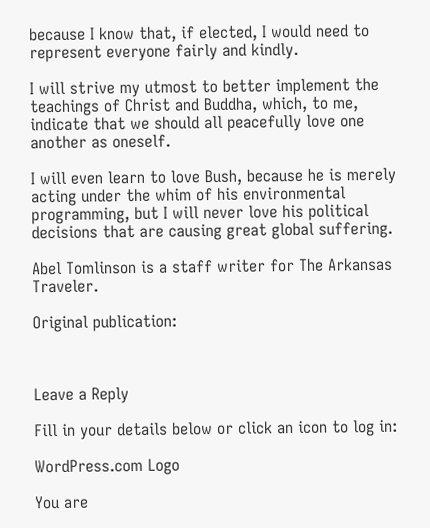because I know that, if elected, I would need to represent everyone fairly and kindly.

I will strive my utmost to better implement the teachings of Christ and Buddha, which, to me, indicate that we should all peacefully love one another as oneself.

I will even learn to love Bush, because he is merely acting under the whim of his environmental programming, but I will never love his political decisions that are causing great global suffering.

Abel Tomlinson is a staff writer for The Arkansas Traveler.

Original publication:



Leave a Reply

Fill in your details below or click an icon to log in:

WordPress.com Logo

You are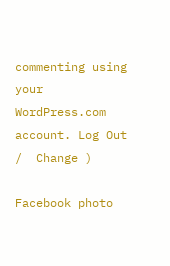commenting using your WordPress.com account. Log Out /  Change )

Facebook photo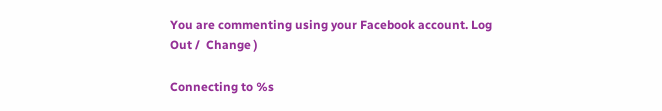You are commenting using your Facebook account. Log Out /  Change )

Connecting to %s